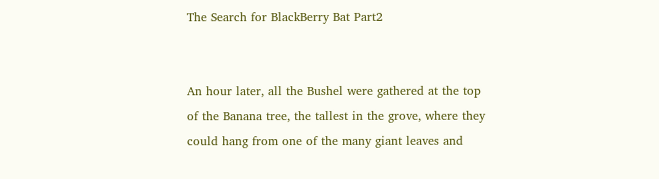The Search for BlackBerry Bat Part2


An hour later, all the Bushel were gathered at the top of the Banana tree, the tallest in the grove, where they could hang from one of the many giant leaves and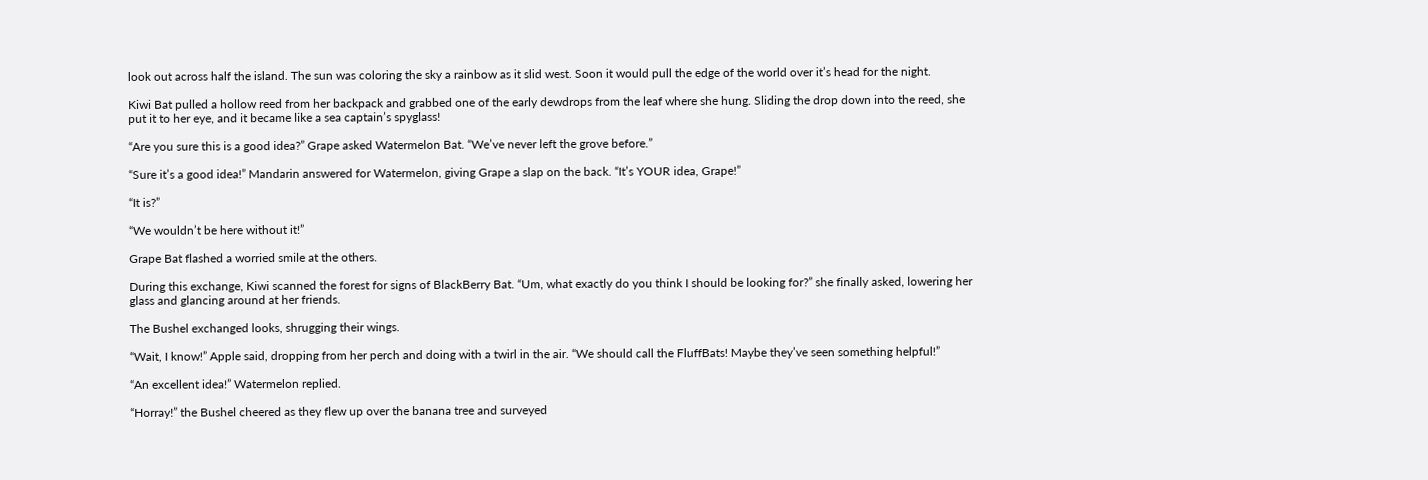look out across half the island. The sun was coloring the sky a rainbow as it slid west. Soon it would pull the edge of the world over it’s head for the night.

Kiwi Bat pulled a hollow reed from her backpack and grabbed one of the early dewdrops from the leaf where she hung. Sliding the drop down into the reed, she put it to her eye, and it became like a sea captain’s spyglass!

“Are you sure this is a good idea?” Grape asked Watermelon Bat. “We’ve never left the grove before.”

“Sure it’s a good idea!” Mandarin answered for Watermelon, giving Grape a slap on the back. “It’s YOUR idea, Grape!”

“It is?”

“We wouldn’t be here without it!”

Grape Bat flashed a worried smile at the others.

During this exchange, Kiwi scanned the forest for signs of BlackBerry Bat. “Um, what exactly do you think I should be looking for?” she finally asked, lowering her glass and glancing around at her friends.

The Bushel exchanged looks, shrugging their wings.

“Wait, I know!” Apple said, dropping from her perch and doing with a twirl in the air. “We should call the FluffBats! Maybe they’ve seen something helpful!”

“An excellent idea!” Watermelon replied.

“Horray!” the Bushel cheered as they flew up over the banana tree and surveyed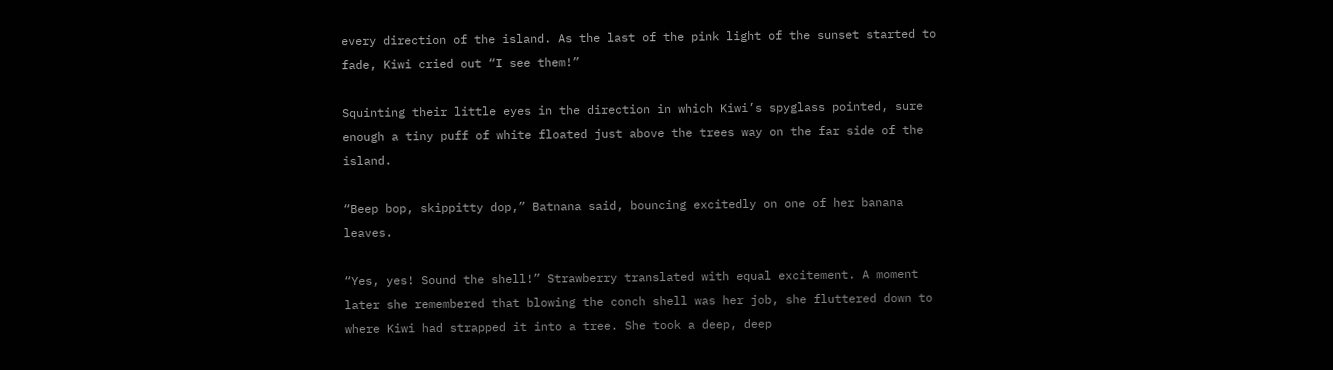every direction of the island. As the last of the pink light of the sunset started to fade, Kiwi cried out “I see them!”

Squinting their little eyes in the direction in which Kiwi’s spyglass pointed, sure enough a tiny puff of white floated just above the trees way on the far side of the island.

“Beep bop, skippitty dop,” Batnana said, bouncing excitedly on one of her banana leaves.

“Yes, yes! Sound the shell!” Strawberry translated with equal excitement. A moment later she remembered that blowing the conch shell was her job, she fluttered down to where Kiwi had strapped it into a tree. She took a deep, deep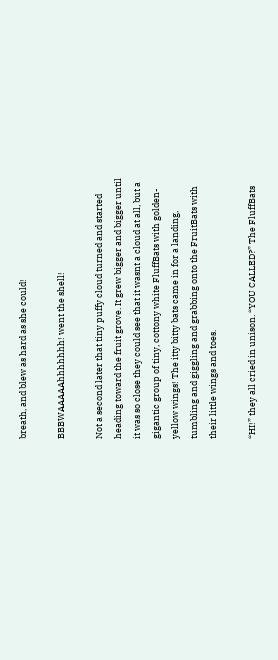breath, and blew as hard as she could!

BBBWAAAAAhhhhhhh! went the shell!

Not a second later that tiny puffy cloud turned and started heading toward the fruit grove. It grew bigger and bigger until it was so close they could see that it wasnt a cloud at all, but a gigantic group of tiny, cottony white FluffBats with golden-yellow wings! The itty bitty bats came in for a landing, tumbling and giggling and grabbing onto the FruitBats with their little wings and toes.

“HI!” they all cried in unison. “YOU CALLED?” The FluffBats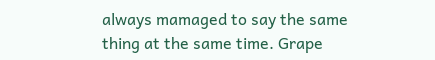always mamaged to say the same thing at the same time. Grape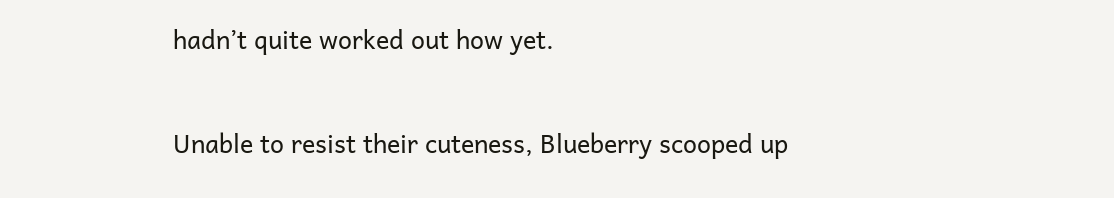hadn’t quite worked out how yet.

Unable to resist their cuteness, Blueberry scooped up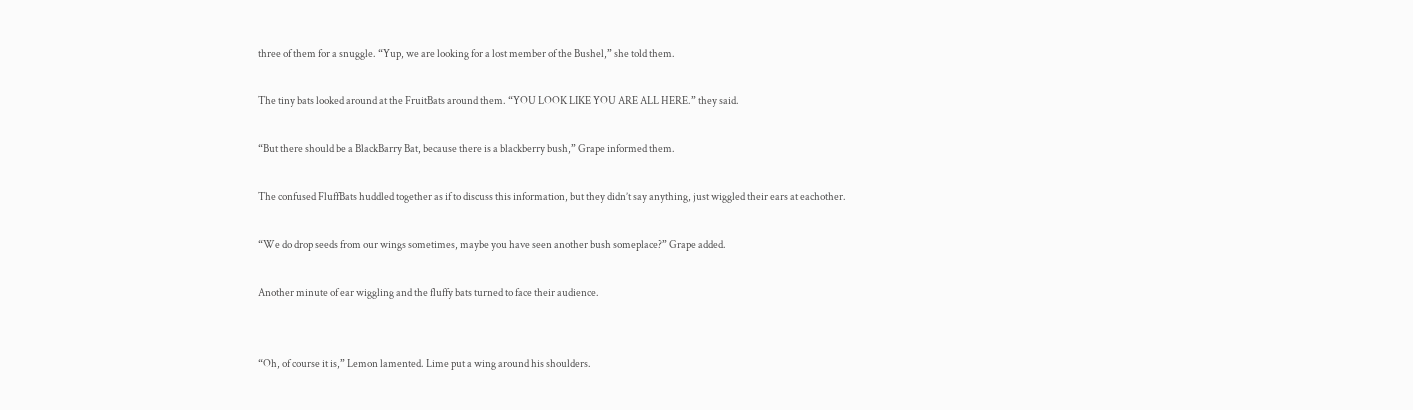three of them for a snuggle. “Yup, we are looking for a lost member of the Bushel,” she told them.

The tiny bats looked around at the FruitBats around them. “YOU LOOK LIKE YOU ARE ALL HERE.” they said.

“But there should be a BlackBarry Bat, because there is a blackberry bush,” Grape informed them.

The confused FluffBats huddled together as if to discuss this information, but they didn’t say anything, just wiggled their ears at eachother.

“We do drop seeds from our wings sometimes, maybe you have seen another bush someplace?” Grape added.

Another minute of ear wiggling and the fluffy bats turned to face their audience.


“Oh, of course it is,” Lemon lamented. Lime put a wing around his shoulders.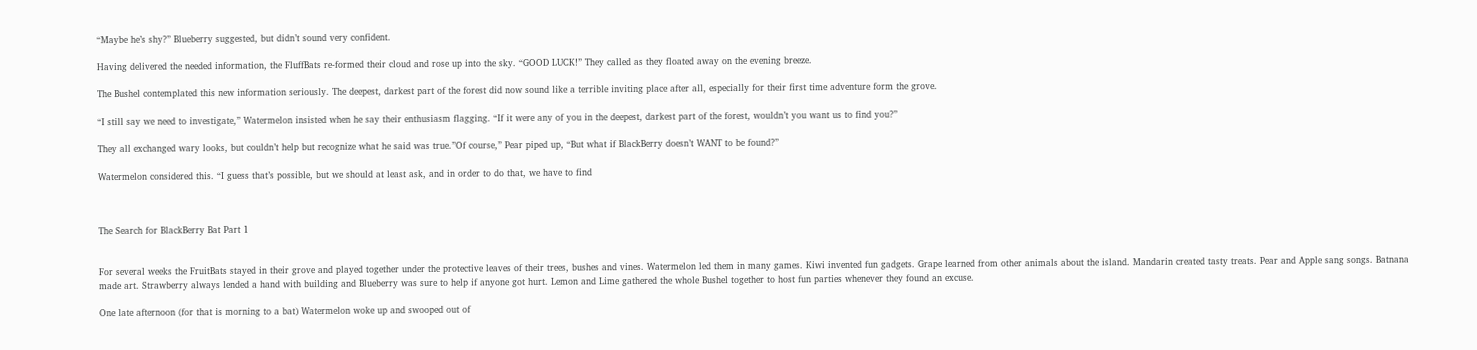“Maybe he’s shy?” Blueberry suggested, but didn’t sound very confident.

Having delivered the needed information, the FluffBats re-formed their cloud and rose up into the sky. “GOOD LUCK!” They called as they floated away on the evening breeze.

The Bushel contemplated this new information seriously. The deepest, darkest part of the forest did now sound like a terrible inviting place after all, especially for their first time adventure form the grove.

“I still say we need to investigate,” Watermelon insisted when he say their enthusiasm flagging. “If it were any of you in the deepest, darkest part of the forest, wouldn’t you want us to find you?”

They all exchanged wary looks, but couldn’t help but recognize what he said was true.”Of course,” Pear piped up, “But what if BlackBerry doesn’t WANT to be found?”

Watermelon considered this. “I guess that’s possible, but we should at least ask, and in order to do that, we have to find



The Search for BlackBerry Bat Part 1


For several weeks the FruitBats stayed in their grove and played together under the protective leaves of their trees, bushes and vines. Watermelon led them in many games. Kiwi invented fun gadgets. Grape learned from other animals about the island. Mandarin created tasty treats. Pear and Apple sang songs. Batnana made art. Strawberry always lended a hand with building and Blueberry was sure to help if anyone got hurt. Lemon and Lime gathered the whole Bushel together to host fun parties whenever they found an excuse.

One late afternoon (for that is morning to a bat) Watermelon woke up and swooped out of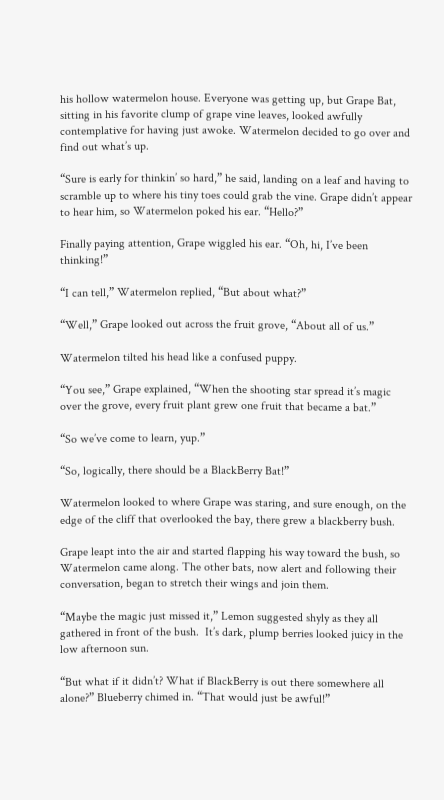his hollow watermelon house. Everyone was getting up, but Grape Bat, sitting in his favorite clump of grape vine leaves, looked awfully contemplative for having just awoke. Watermelon decided to go over and find out what’s up.

“Sure is early for thinkin’ so hard,” he said, landing on a leaf and having to scramble up to where his tiny toes could grab the vine. Grape didn’t appear to hear him, so Watermelon poked his ear. “Hello?”

Finally paying attention, Grape wiggled his ear. “Oh, hi, I’ve been thinking!”

“I can tell,” Watermelon replied, “But about what?”

“Well,” Grape looked out across the fruit grove, “About all of us.”

Watermelon tilted his head like a confused puppy.

“You see,” Grape explained, “When the shooting star spread it’s magic over the grove, every fruit plant grew one fruit that became a bat.”

“So we’ve come to learn, yup.”

“So, logically, there should be a BlackBerry Bat!”

Watermelon looked to where Grape was staring, and sure enough, on the edge of the cliff that overlooked the bay, there grew a blackberry bush.

Grape leapt into the air and started flapping his way toward the bush, so Watermelon came along. The other bats, now alert and following their conversation, began to stretch their wings and join them.

“Maybe the magic just missed it,” Lemon suggested shyly as they all gathered in front of the bush.  It’s dark, plump berries looked juicy in the low afternoon sun.

“But what if it didn’t? What if BlackBerry is out there somewhere all alone?” Blueberry chimed in. “That would just be awful!”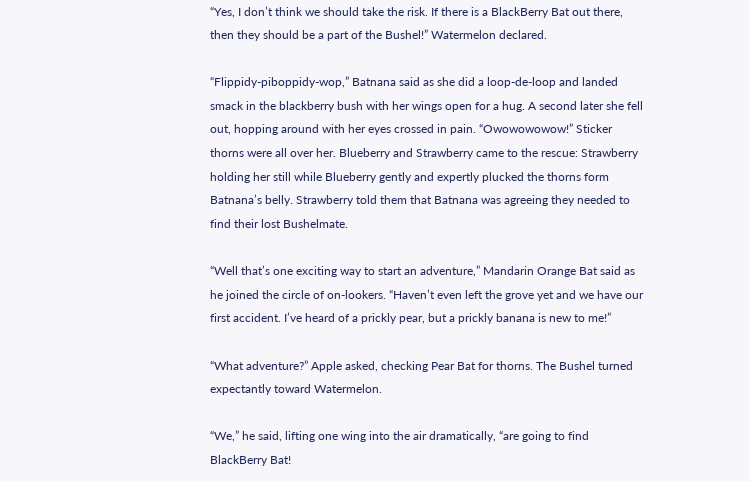“Yes, I don’t think we should take the risk. If there is a BlackBerry Bat out there, then they should be a part of the Bushel!” Watermelon declared.

“Flippidy-piboppidy-wop,” Batnana said as she did a loop-de-loop and landed smack in the blackberry bush with her wings open for a hug. A second later she fell out, hopping around with her eyes crossed in pain. “Owowowowow!” Sticker thorns were all over her. Blueberry and Strawberry came to the rescue: Strawberry holding her still while Blueberry gently and expertly plucked the thorns form Batnana’s belly. Strawberry told them that Batnana was agreeing they needed to find their lost Bushelmate.

“Well that’s one exciting way to start an adventure,” Mandarin Orange Bat said as he joined the circle of on-lookers. “Haven’t even left the grove yet and we have our first accident. I’ve heard of a prickly pear, but a prickly banana is new to me!”

“What adventure?” Apple asked, checking Pear Bat for thorns. The Bushel turned expectantly toward Watermelon.

“We,” he said, lifting one wing into the air dramatically, “are going to find BlackBerry Bat!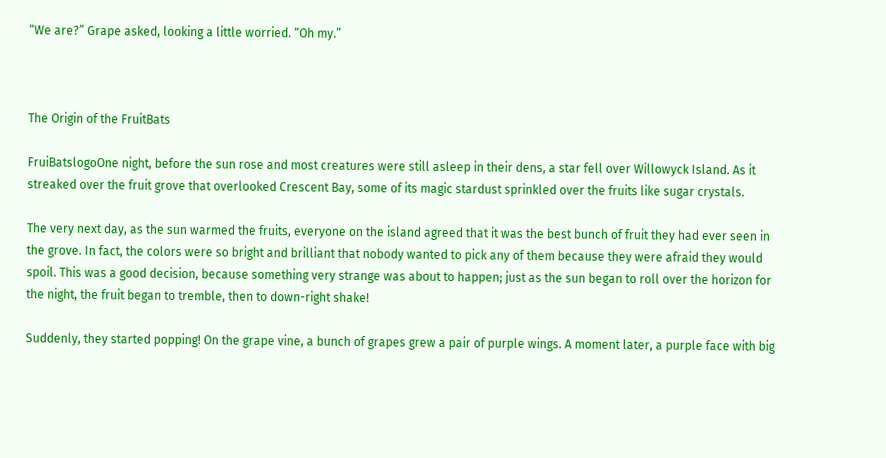“We are?” Grape asked, looking a little worried. “Oh my.”



The Origin of the FruitBats

FruiBatslogoOne night, before the sun rose and most creatures were still asleep in their dens, a star fell over Willowyck Island. As it streaked over the fruit grove that overlooked Crescent Bay, some of its magic stardust sprinkled over the fruits like sugar crystals.

The very next day, as the sun warmed the fruits, everyone on the island agreed that it was the best bunch of fruit they had ever seen in the grove. In fact, the colors were so bright and brilliant that nobody wanted to pick any of them because they were afraid they would spoil. This was a good decision, because something very strange was about to happen; just as the sun began to roll over the horizon for the night, the fruit began to tremble, then to down-right shake!

Suddenly, they started popping! On the grape vine, a bunch of grapes grew a pair of purple wings. A moment later, a purple face with big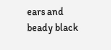ears and beady black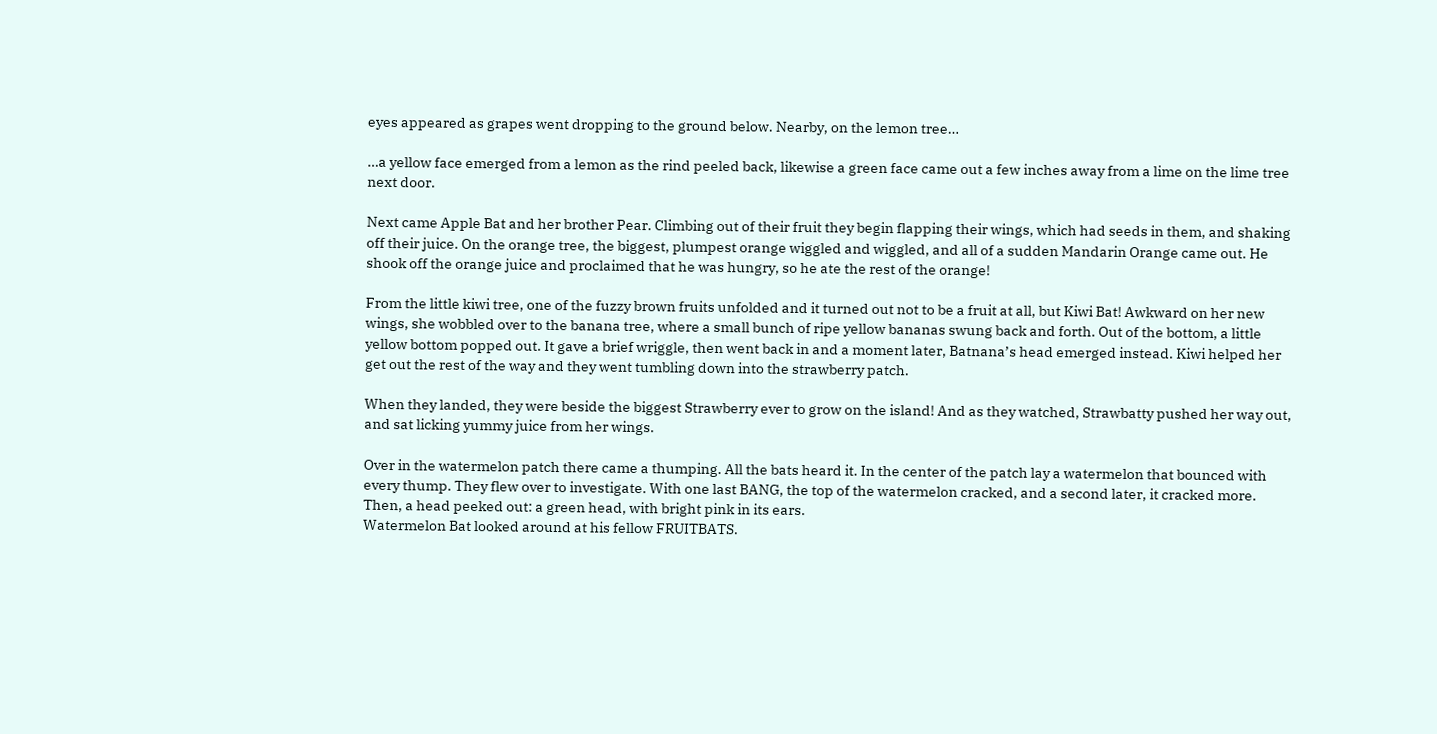eyes appeared as grapes went dropping to the ground below. Nearby, on the lemon tree…

…a yellow face emerged from a lemon as the rind peeled back, likewise a green face came out a few inches away from a lime on the lime tree next door.

Next came Apple Bat and her brother Pear. Climbing out of their fruit they begin flapping their wings, which had seeds in them, and shaking off their juice. On the orange tree, the biggest, plumpest orange wiggled and wiggled, and all of a sudden Mandarin Orange came out. He shook off the orange juice and proclaimed that he was hungry, so he ate the rest of the orange!

From the little kiwi tree, one of the fuzzy brown fruits unfolded and it turned out not to be a fruit at all, but Kiwi Bat! Awkward on her new wings, she wobbled over to the banana tree, where a small bunch of ripe yellow bananas swung back and forth. Out of the bottom, a little yellow bottom popped out. It gave a brief wriggle, then went back in and a moment later, Batnana’s head emerged instead. Kiwi helped her get out the rest of the way and they went tumbling down into the strawberry patch.

When they landed, they were beside the biggest Strawberry ever to grow on the island! And as they watched, Strawbatty pushed her way out, and sat licking yummy juice from her wings.

Over in the watermelon patch there came a thumping. All the bats heard it. In the center of the patch lay a watermelon that bounced with every thump. They flew over to investigate. With one last BANG, the top of the watermelon cracked, and a second later, it cracked more. Then, a head peeked out: a green head, with bright pink in its ears.
Watermelon Bat looked around at his fellow FRUITBATS.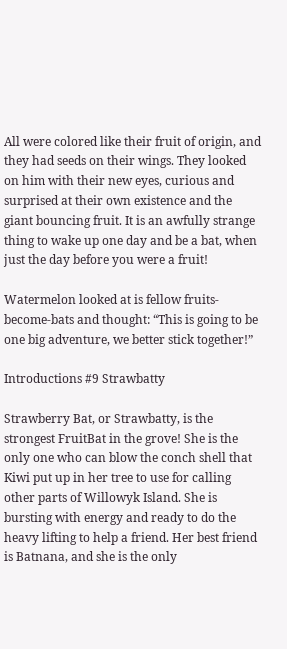All were colored like their fruit of origin, and they had seeds on their wings. They looked on him with their new eyes, curious and surprised at their own existence and the giant bouncing fruit. It is an awfully strange thing to wake up one day and be a bat, when just the day before you were a fruit!

Watermelon looked at is fellow fruits-become-bats and thought: “This is going to be one big adventure, we better stick together!”

Introductions #9 Strawbatty

Strawberry Bat, or Strawbatty, is the strongest FruitBat in the grove! She is the only one who can blow the conch shell that Kiwi put up in her tree to use for calling other parts of Willowyk Island. She is bursting with energy and ready to do the heavy lifting to help a friend. Her best friend is Batnana, and she is the only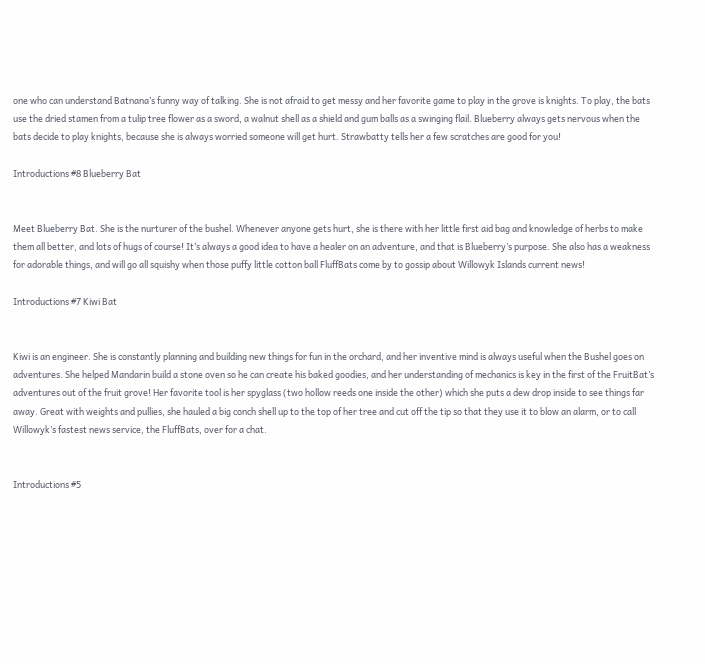one who can understand Batnana’s funny way of talking. She is not afraid to get messy and her favorite game to play in the grove is knights. To play, the bats use the dried stamen from a tulip tree flower as a sword, a walnut shell as a shield and gum balls as a swinging flail. Blueberry always gets nervous when the bats decide to play knights, because she is always worried someone will get hurt. Strawbatty tells her a few scratches are good for you!

Introductions #8 Blueberry Bat


Meet Blueberry Bat. She is the nurturer of the bushel. Whenever anyone gets hurt, she is there with her little first aid bag and knowledge of herbs to make them all better, and lots of hugs of course! It’s always a good idea to have a healer on an adventure, and that is Blueberry’s purpose. She also has a weakness for adorable things, and will go all squishy when those puffy little cotton ball FluffBats come by to gossip about Willowyk Islands current news!

Introductions #7 Kiwi Bat


Kiwi is an engineer. She is constantly planning and building new things for fun in the orchard, and her inventive mind is always useful when the Bushel goes on adventures. She helped Mandarin build a stone oven so he can create his baked goodies, and her understanding of mechanics is key in the first of the FruitBat’s adventures out of the fruit grove! Her favorite tool is her spyglass (two hollow reeds one inside the other) which she puts a dew drop inside to see things far away. Great with weights and pullies, she hauled a big conch shell up to the top of her tree and cut off the tip so that they use it to blow an alarm, or to call Willowyk’s fastest news service, the FluffBats, over for a chat.


Introductions #5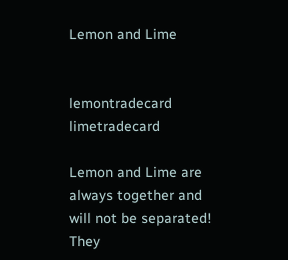Lemon and Lime


lemontradecard limetradecard

Lemon and Lime are always together and will not be separated! They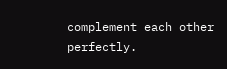complement each other perfectly.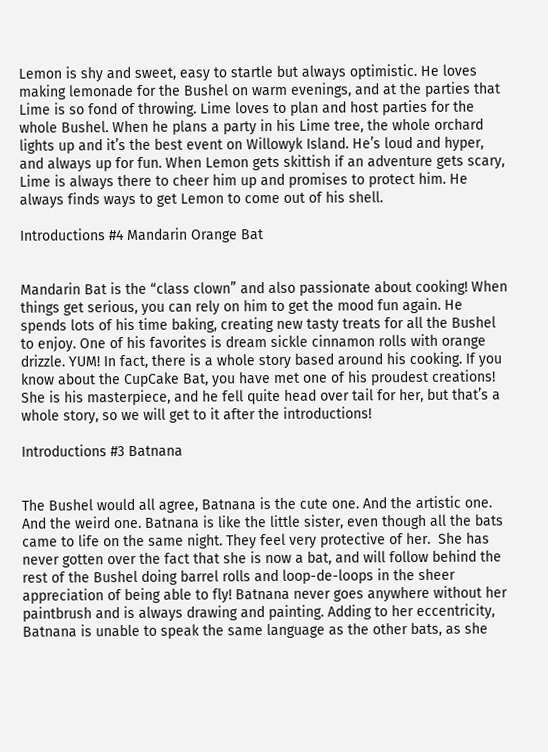Lemon is shy and sweet, easy to startle but always optimistic. He loves making lemonade for the Bushel on warm evenings, and at the parties that Lime is so fond of throwing. Lime loves to plan and host parties for the whole Bushel. When he plans a party in his Lime tree, the whole orchard lights up and it’s the best event on Willowyk Island. He’s loud and hyper, and always up for fun. When Lemon gets skittish if an adventure gets scary, Lime is always there to cheer him up and promises to protect him. He always finds ways to get Lemon to come out of his shell.

Introductions #4 Mandarin Orange Bat


Mandarin Bat is the “class clown” and also passionate about cooking! When things get serious, you can rely on him to get the mood fun again. He spends lots of his time baking, creating new tasty treats for all the Bushel to enjoy. One of his favorites is dream sickle cinnamon rolls with orange drizzle. YUM! In fact, there is a whole story based around his cooking. If you know about the CupCake Bat, you have met one of his proudest creations! She is his masterpiece, and he fell quite head over tail for her, but that’s a whole story, so we will get to it after the introductions!

Introductions #3 Batnana


The Bushel would all agree, Batnana is the cute one. And the artistic one. And the weird one. Batnana is like the little sister, even though all the bats came to life on the same night. They feel very protective of her.  She has never gotten over the fact that she is now a bat, and will follow behind the rest of the Bushel doing barrel rolls and loop-de-loops in the sheer appreciation of being able to fly! Batnana never goes anywhere without her paintbrush and is always drawing and painting. Adding to her eccentricity, Batnana is unable to speak the same language as the other bats, as she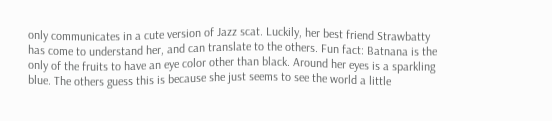only communicates in a cute version of Jazz scat. Luckily, her best friend Strawbatty has come to understand her, and can translate to the others. Fun fact: Batnana is the only of the fruits to have an eye color other than black. Around her eyes is a sparkling blue. The others guess this is because she just seems to see the world a little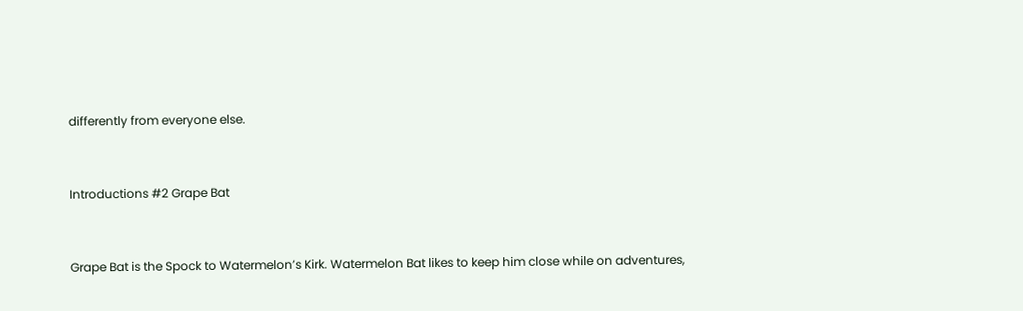differently from everyone else.


Introductions #2 Grape Bat


Grape Bat is the Spock to Watermelon’s Kirk. Watermelon Bat likes to keep him close while on adventures,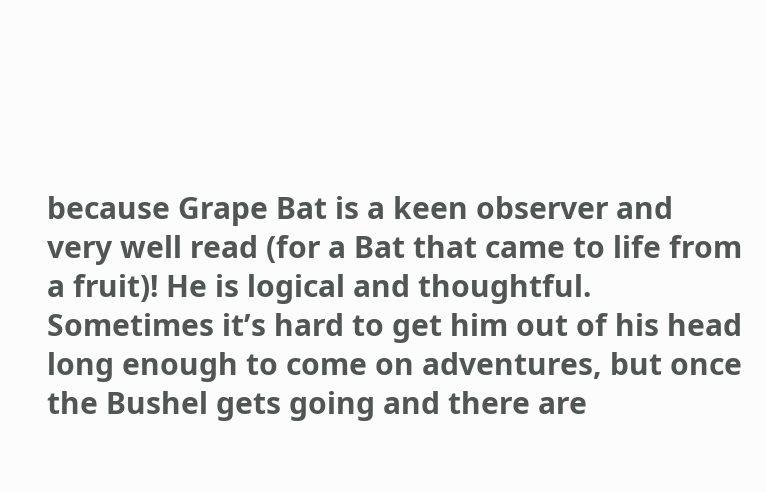because Grape Bat is a keen observer and very well read (for a Bat that came to life from a fruit)! He is logical and thoughtful. Sometimes it’s hard to get him out of his head long enough to come on adventures, but once the Bushel gets going and there are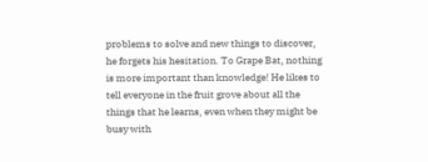problems to solve and new things to discover, he forgets his hesitation. To Grape Bat, nothing is more important than knowledge! He likes to tell everyone in the fruit grove about all the things that he learns, even when they might be busy with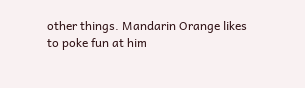other things. Mandarin Orange likes to poke fun at him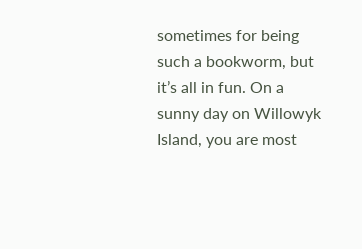sometimes for being such a bookworm, but it’s all in fun. On a sunny day on Willowyk Island, you are most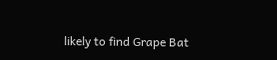likely to find Grape Bat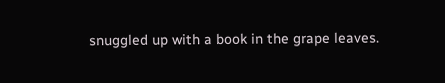snuggled up with a book in the grape leaves.